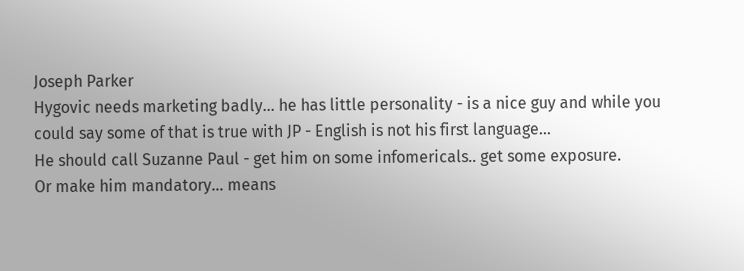Joseph Parker
Hygovic needs marketing badly... he has little personality - is a nice guy and while you could say some of that is true with JP - English is not his first language...
He should call Suzanne Paul - get him on some infomericals.. get some exposure.
Or make him mandatory... means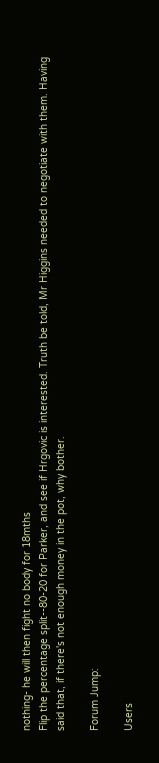nothing- he will then fight no body for 18mths
Flip the percentage split--80-20 for Parker, and see if Hrgovic is interested. Truth be told, Mr Higgins needed to negotiate with them. Having said that, if there's not enough money in the pot, why bother.

Forum Jump:

Users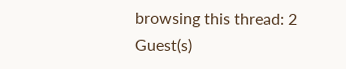browsing this thread: 2 Guest(s)